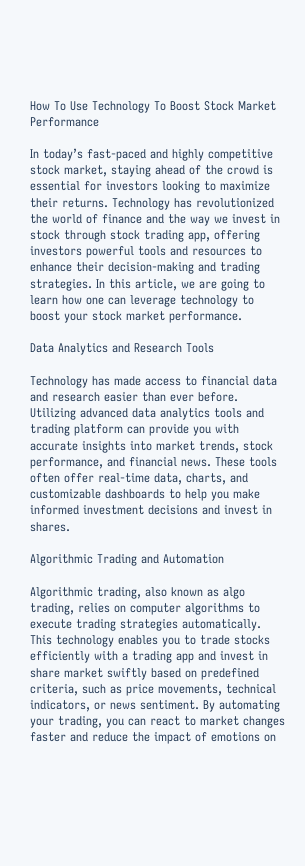How To Use Technology To Boost Stock Market Performance

In today’s fast-paced and highly competitive stock market, staying ahead of the crowd is essential for investors looking to maximize their returns. Technology has revolutionized the world of finance and the way we invest in stock through stock trading app, offering investors powerful tools and resources to enhance their decision-making and trading strategies. In this article, we are going to learn how one can leverage technology to boost your stock market performance.

Data Analytics and Research Tools

Technology has made access to financial data and research easier than ever before. Utilizing advanced data analytics tools and trading platform can provide you with accurate insights into market trends, stock performance, and financial news. These tools often offer real-time data, charts, and customizable dashboards to help you make informed investment decisions and invest in shares.

Algorithmic Trading and Automation

Algorithmic trading, also known as algo trading, relies on computer algorithms to execute trading strategies automatically. This technology enables you to trade stocks efficiently with a trading app and invest in share market swiftly based on predefined criteria, such as price movements, technical indicators, or news sentiment. By automating your trading, you can react to market changes faster and reduce the impact of emotions on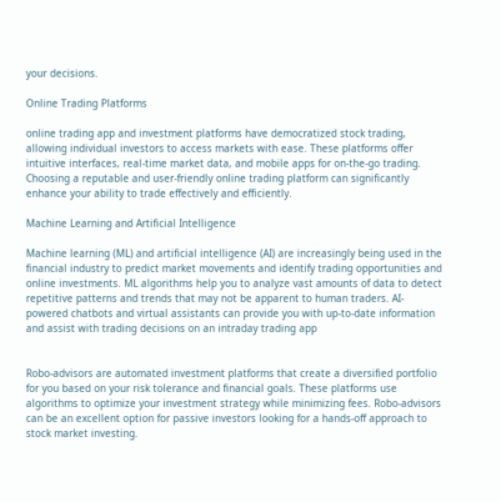your decisions.

Online Trading Platforms

online trading app and investment platforms have democratized stock trading, allowing individual investors to access markets with ease. These platforms offer intuitive interfaces, real-time market data, and mobile apps for on-the-go trading. Choosing a reputable and user-friendly online trading platform can significantly enhance your ability to trade effectively and efficiently.

Machine Learning and Artificial Intelligence

Machine learning (ML) and artificial intelligence (AI) are increasingly being used in the financial industry to predict market movements and identify trading opportunities and online investments. ML algorithms help you to analyze vast amounts of data to detect repetitive patterns and trends that may not be apparent to human traders. AI-powered chatbots and virtual assistants can provide you with up-to-date information and assist with trading decisions on an intraday trading app


Robo-advisors are automated investment platforms that create a diversified portfolio for you based on your risk tolerance and financial goals. These platforms use algorithms to optimize your investment strategy while minimizing fees. Robo-advisors can be an excellent option for passive investors looking for a hands-off approach to stock market investing.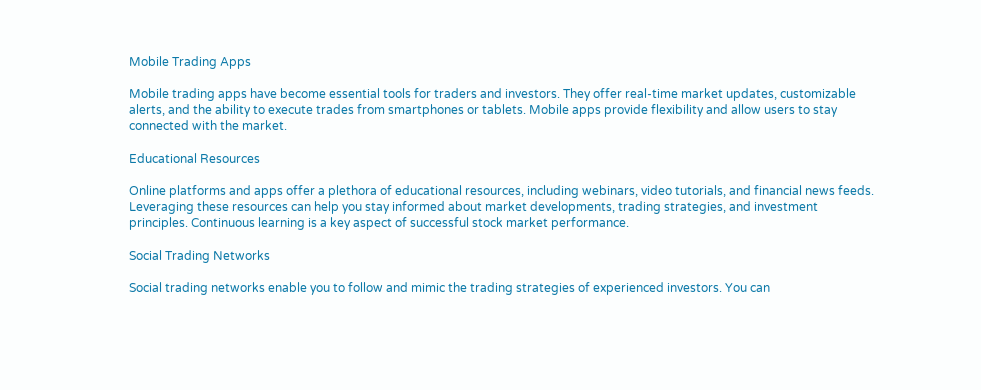Mobile Trading Apps

Mobile trading apps have become essential tools for traders and investors. They offer real-time market updates, customizable alerts, and the ability to execute trades from smartphones or tablets. Mobile apps provide flexibility and allow users to stay connected with the market.

Educational Resources

Online platforms and apps offer a plethora of educational resources, including webinars, video tutorials, and financial news feeds. Leveraging these resources can help you stay informed about market developments, trading strategies, and investment principles. Continuous learning is a key aspect of successful stock market performance.

Social Trading Networks

Social trading networks enable you to follow and mimic the trading strategies of experienced investors. You can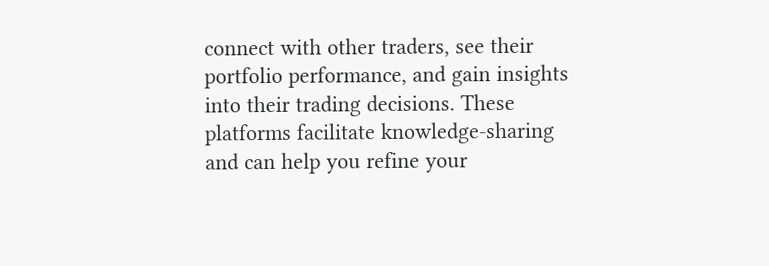connect with other traders, see their portfolio performance, and gain insights into their trading decisions. These platforms facilitate knowledge-sharing and can help you refine your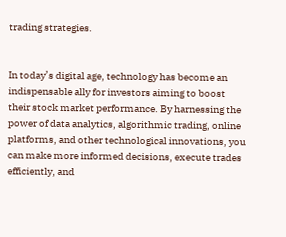trading strategies.


In today’s digital age, technology has become an indispensable ally for investors aiming to boost their stock market performance. By harnessing the power of data analytics, algorithmic trading, online platforms, and other technological innovations, you can make more informed decisions, execute trades efficiently, and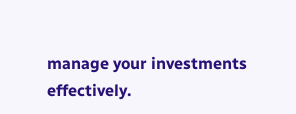manage your investments effectively.